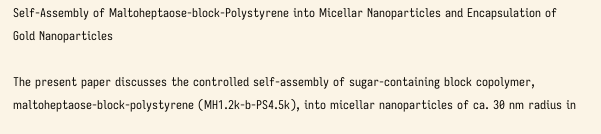Self-Assembly of Maltoheptaose-block-Polystyrene into Micellar Nanoparticles and Encapsulation of Gold Nanoparticles

The present paper discusses the controlled self-assembly of sugar-containing block copolymer, maltoheptaose-block-polystyrene (MH1.2k-b-PS4.5k), into micellar nanoparticles of ca. 30 nm radius in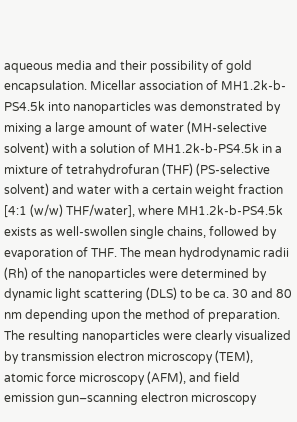aqueous media and their possibility of gold encapsulation. Micellar association of MH1.2k-b-PS4.5k into nanoparticles was demonstrated by mixing a large amount of water (MH-selective solvent) with a solution of MH1.2k-b-PS4.5k in a mixture of tetrahydrofuran (THF) (PS-selective solvent) and water with a certain weight fraction [4:1 (w/w) THF/water], where MH1.2k-b-PS4.5k exists as well-swollen single chains, followed by evaporation of THF. The mean hydrodynamic radii (Rh) of the nanoparticles were determined by dynamic light scattering (DLS) to be ca. 30 and 80 nm depending upon the method of preparation. The resulting nanoparticles were clearly visualized by transmission electron microscopy (TEM), atomic force microscopy (AFM), and field emission gun–scanning electron microscopy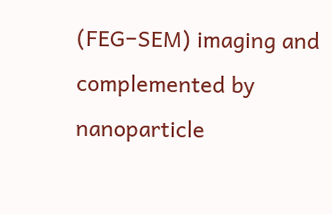(FEG−SEM) imaging and complemented by nanoparticle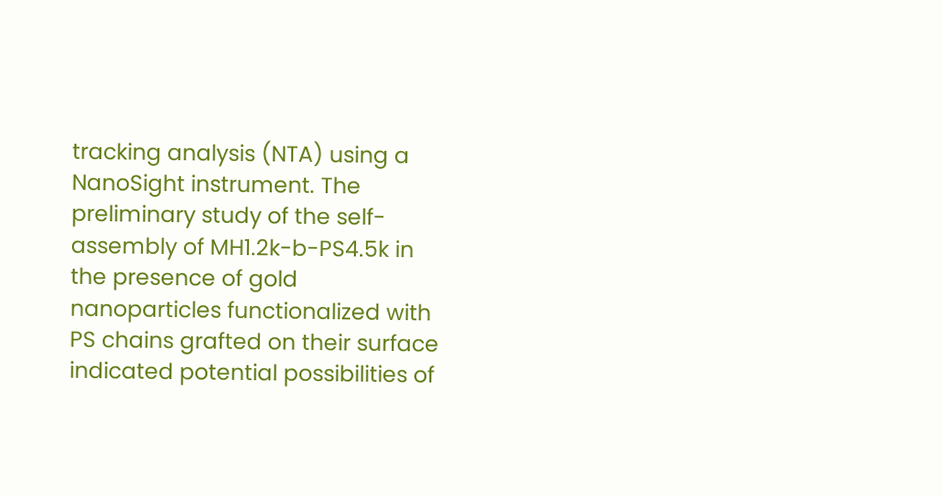tracking analysis (NTA) using a NanoSight instrument. The preliminary study of the self-assembly of MH1.2k-b-PS4.5k in the presence of gold nanoparticles functionalized with PS chains grafted on their surface indicated potential possibilities of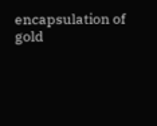encapsulation of gold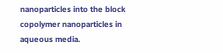nanoparticles into the block copolymer nanoparticles in aqueous media.